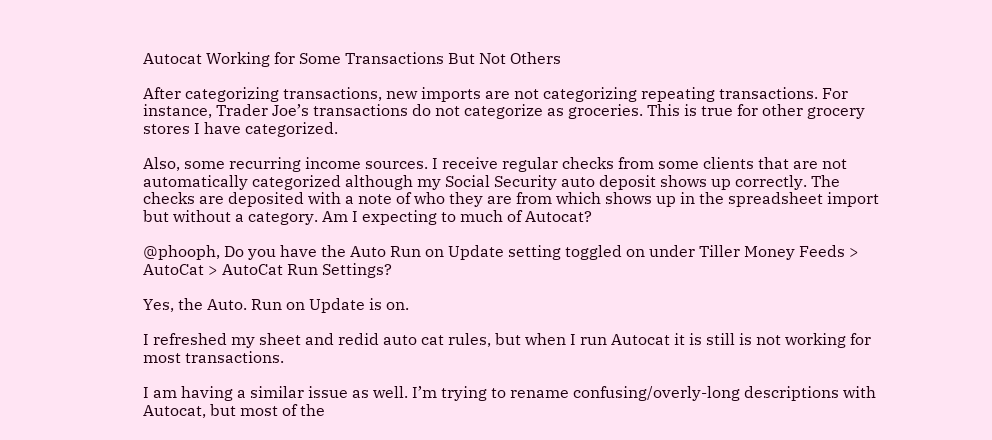Autocat Working for Some Transactions But Not Others

After categorizing transactions, new imports are not categorizing repeating transactions. For instance, Trader Joe’s transactions do not categorize as groceries. This is true for other grocery stores I have categorized.

Also, some recurring income sources. I receive regular checks from some clients that are not automatically categorized although my Social Security auto deposit shows up correctly. The checks are deposited with a note of who they are from which shows up in the spreadsheet import but without a category. Am I expecting to much of Autocat?

@phooph, Do you have the Auto Run on Update setting toggled on under Tiller Money Feeds > AutoCat > AutoCat Run Settings?

Yes, the Auto. Run on Update is on.

I refreshed my sheet and redid auto cat rules, but when I run Autocat it is still is not working for most transactions.

I am having a similar issue as well. I’m trying to rename confusing/overly-long descriptions with Autocat, but most of the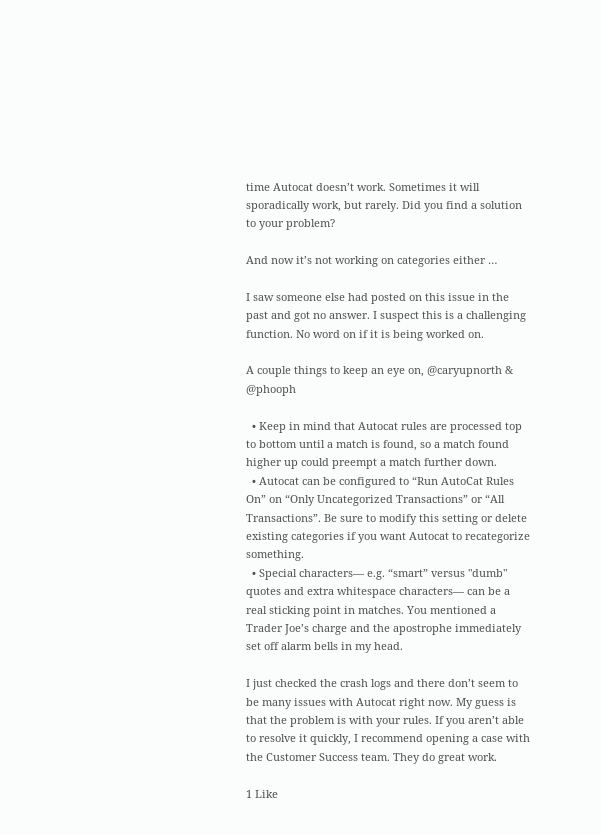time Autocat doesn’t work. Sometimes it will sporadically work, but rarely. Did you find a solution to your problem?

And now it’s not working on categories either …

I saw someone else had posted on this issue in the past and got no answer. I suspect this is a challenging function. No word on if it is being worked on.

A couple things to keep an eye on, @caryupnorth & @phooph

  • Keep in mind that Autocat rules are processed top to bottom until a match is found, so a match found higher up could preempt a match further down.
  • Autocat can be configured to “Run AutoCat Rules On” on “Only Uncategorized Transactions” or “All Transactions”. Be sure to modify this setting or delete existing categories if you want Autocat to recategorize something.
  • Special characters— e.g. “smart” versus "dumb" quotes and extra whitespace characters— can be a real sticking point in matches. You mentioned a Trader Joe’s charge and the apostrophe immediately set off alarm bells in my head.

I just checked the crash logs and there don’t seem to be many issues with Autocat right now. My guess is that the problem is with your rules. If you aren’t able to resolve it quickly, I recommend opening a case with the Customer Success team. They do great work.

1 Like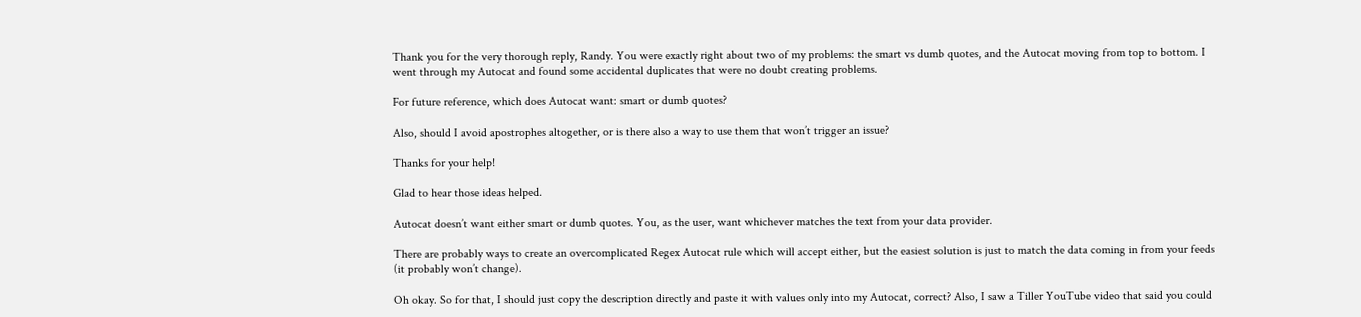Thank you for the very thorough reply, Randy. You were exactly right about two of my problems: the smart vs dumb quotes, and the Autocat moving from top to bottom. I went through my Autocat and found some accidental duplicates that were no doubt creating problems.

For future reference, which does Autocat want: smart or dumb quotes?

Also, should I avoid apostrophes altogether, or is there also a way to use them that won’t trigger an issue?

Thanks for your help!

Glad to hear those ideas helped.

Autocat doesn’t want either smart or dumb quotes. You, as the user, want whichever matches the text from your data provider.

There are probably ways to create an overcomplicated Regex Autocat rule which will accept either, but the easiest solution is just to match the data coming in from your feeds (it probably won’t change).

Oh okay. So for that, I should just copy the description directly and paste it with values only into my Autocat, correct? Also, I saw a Tiller YouTube video that said you could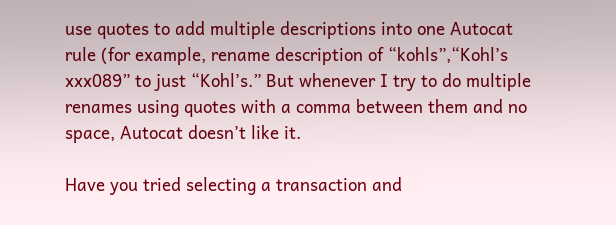use quotes to add multiple descriptions into one Autocat rule (for example, rename description of “kohls”,“Kohl’s xxx089” to just “Kohl’s.” But whenever I try to do multiple renames using quotes with a comma between them and no space, Autocat doesn’t like it.

Have you tried selecting a transaction and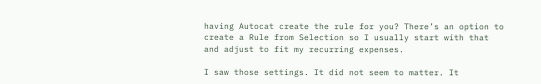having Autocat create the rule for you? There’s an option to create a Rule from Selection so I usually start with that and adjust to fit my recurring expenses.

I saw those settings. It did not seem to matter. It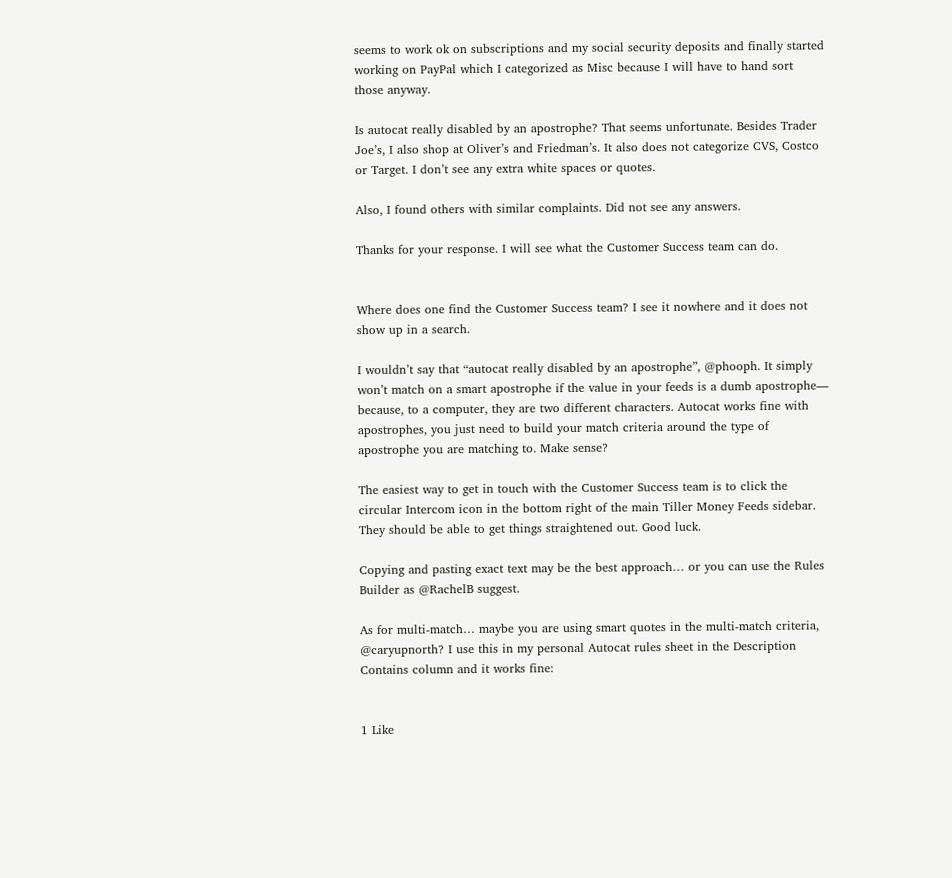seems to work ok on subscriptions and my social security deposits and finally started working on PayPal which I categorized as Misc because I will have to hand sort those anyway.

Is autocat really disabled by an apostrophe? That seems unfortunate. Besides Trader Joe’s, I also shop at Oliver’s and Friedman’s. It also does not categorize CVS, Costco or Target. I don’t see any extra white spaces or quotes.

Also, I found others with similar complaints. Did not see any answers.

Thanks for your response. I will see what the Customer Success team can do.


Where does one find the Customer Success team? I see it nowhere and it does not show up in a search.

I wouldn’t say that “autocat really disabled by an apostrophe”, @phooph. It simply won’t match on a smart apostrophe if the value in your feeds is a dumb apostrophe— because, to a computer, they are two different characters. Autocat works fine with apostrophes, you just need to build your match criteria around the type of apostrophe you are matching to. Make sense?

The easiest way to get in touch with the Customer Success team is to click the circular Intercom icon in the bottom right of the main Tiller Money Feeds sidebar. They should be able to get things straightened out. Good luck.

Copying and pasting exact text may be the best approach… or you can use the Rules Builder as @RachelB suggest.

As for multi-match… maybe you are using smart quotes in the multi-match criteria, @caryupnorth? I use this in my personal Autocat rules sheet in the Description Contains column and it works fine:


1 Like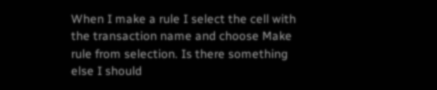When I make a rule I select the cell with the transaction name and choose Make rule from selection. Is there something else I should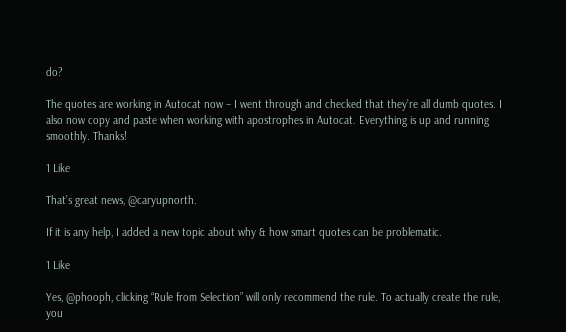do?

The quotes are working in Autocat now – I went through and checked that they’re all dumb quotes. I also now copy and paste when working with apostrophes in Autocat. Everything is up and running smoothly. Thanks!

1 Like

That’s great news, @caryupnorth.

If it is any help, I added a new topic about why & how smart quotes can be problematic.

1 Like

Yes, @phooph, clicking “Rule from Selection” will only recommend the rule. To actually create the rule, you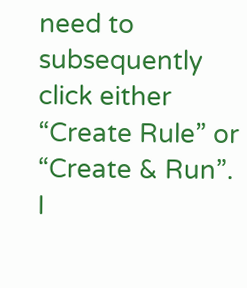need to subsequently click either “Create Rule” or “Create & Run”. I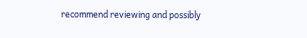recommend reviewing and possibly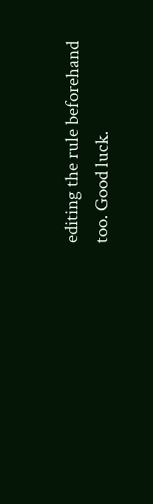editing the rule beforehand too. Good luck.